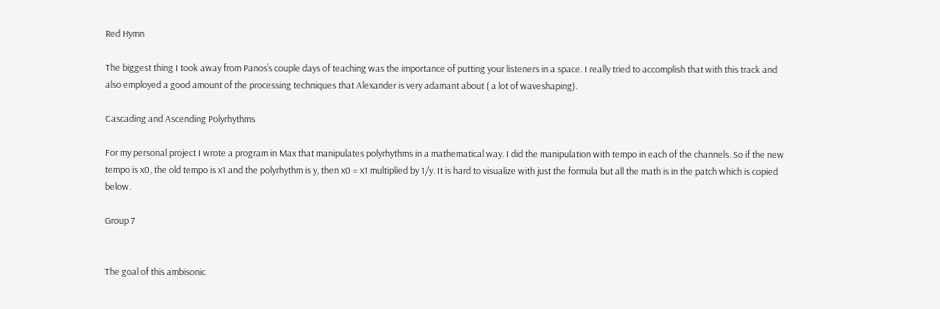Red Hymn

The biggest thing I took away from Panos’s couple days of teaching was the importance of putting your listeners in a space. I really tried to accomplish that with this track and also employed a good amount of the processing techniques that Alexander is very adamant about ( a lot of waveshaping).

Cascading and Ascending Polyrhythms

For my personal project I wrote a program in Max that manipulates polyrhythms in a mathematical way. I did the manipulation with tempo in each of the channels. So if the new tempo is x0, the old tempo is x1 and the polyrhythm is y, then x0 = x1 multiplied by 1/y. It is hard to visualize with just the formula but all the math is in the patch which is copied below.

Group 7


The goal of this ambisonic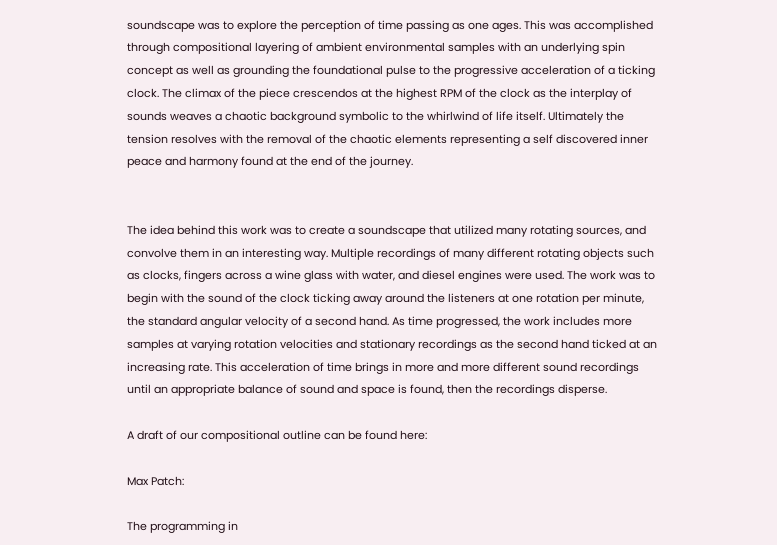soundscape was to explore the perception of time passing as one ages. This was accomplished through compositional layering of ambient environmental samples with an underlying spin concept as well as grounding the foundational pulse to the progressive acceleration of a ticking clock. The climax of the piece crescendos at the highest RPM of the clock as the interplay of sounds weaves a chaotic background symbolic to the whirlwind of life itself. Ultimately the tension resolves with the removal of the chaotic elements representing a self discovered inner peace and harmony found at the end of the journey.


The idea behind this work was to create a soundscape that utilized many rotating sources, and convolve them in an interesting way. Multiple recordings of many different rotating objects such as clocks, fingers across a wine glass with water, and diesel engines were used. The work was to begin with the sound of the clock ticking away around the listeners at one rotation per minute, the standard angular velocity of a second hand. As time progressed, the work includes more samples at varying rotation velocities and stationary recordings as the second hand ticked at an increasing rate. This acceleration of time brings in more and more different sound recordings until an appropriate balance of sound and space is found, then the recordings disperse.

A draft of our compositional outline can be found here:

Max Patch:

The programming in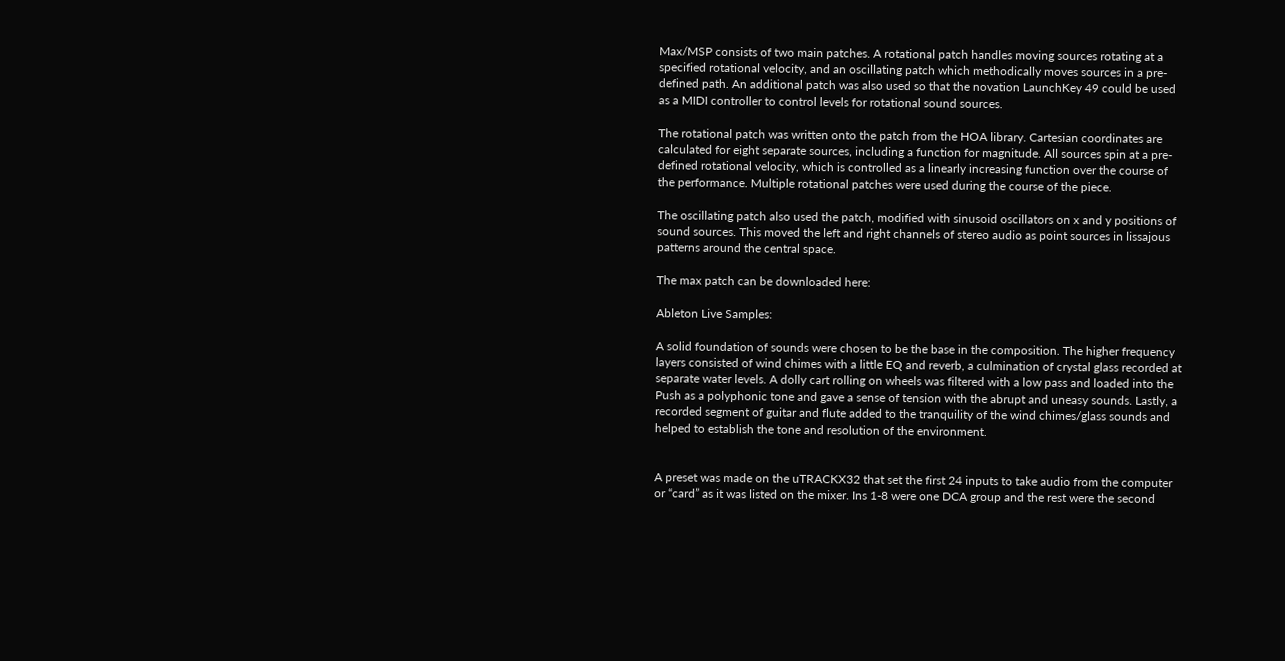Max/MSP consists of two main patches. A rotational patch handles moving sources rotating at a specified rotational velocity, and an oscillating patch which methodically moves sources in a pre-defined path. An additional patch was also used so that the novation LaunchKey 49 could be used as a MIDI controller to control levels for rotational sound sources.

The rotational patch was written onto the patch from the HOA library. Cartesian coordinates are calculated for eight separate sources, including a function for magnitude. All sources spin at a pre-defined rotational velocity, which is controlled as a linearly increasing function over the course of the performance. Multiple rotational patches were used during the course of the piece.

The oscillating patch also used the patch, modified with sinusoid oscillators on x and y positions of sound sources. This moved the left and right channels of stereo audio as point sources in lissajous patterns around the central space.

The max patch can be downloaded here:

Ableton Live Samples:

A solid foundation of sounds were chosen to be the base in the composition. The higher frequency layers consisted of wind chimes with a little EQ and reverb, a culmination of crystal glass recorded at separate water levels. A dolly cart rolling on wheels was filtered with a low pass and loaded into the Push as a polyphonic tone and gave a sense of tension with the abrupt and uneasy sounds. Lastly, a recorded segment of guitar and flute added to the tranquility of the wind chimes/glass sounds and helped to establish the tone and resolution of the environment.


A preset was made on the uTRACKX32 that set the first 24 inputs to take audio from the computer or “card” as it was listed on the mixer. Ins 1-8 were one DCA group and the rest were the second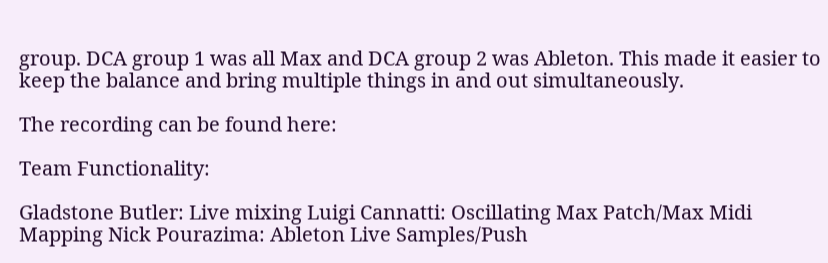group. DCA group 1 was all Max and DCA group 2 was Ableton. This made it easier to keep the balance and bring multiple things in and out simultaneously.

The recording can be found here:

Team Functionality:

Gladstone Butler: Live mixing Luigi Cannatti: Oscillating Max Patch/Max Midi Mapping Nick Pourazima: Ableton Live Samples/Push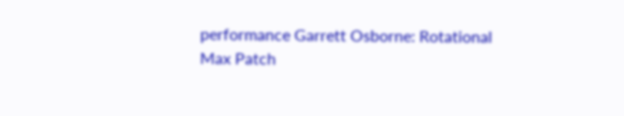performance Garrett Osborne: Rotational Max Patch